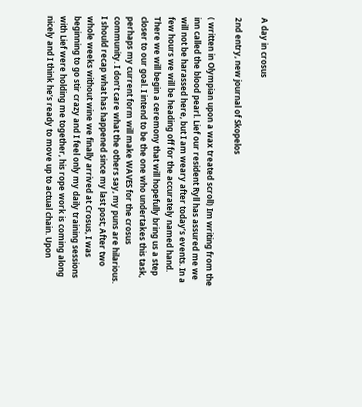A day in crosus

2nd entry, new journal of Skopelos

( written in Olympian upon a wax treated scroll) Im writing from the inn called the blood pearl. Lief our resident Ryll has assured me we will not be harassed here, but I am weary after today’s events. In a few hours we will be heading off for the accurately named hand. There we will begin a ceremony that will hopefully bring us a step closer to our goal. I intend to be the one who undertakes this task, perhaps my current form will make WAVES for the crosus community. I don’t care what the others say, my puns are hilarious. I should recap what has happened since my last post; After two whole weeks without wine we finally arrived at Crosus, I was beginning to go stir crazy and I feel only my daily training sessions with Lief were holding me together, his rope work is coming along nicely and I think he’s ready to move up to actual chain. Upon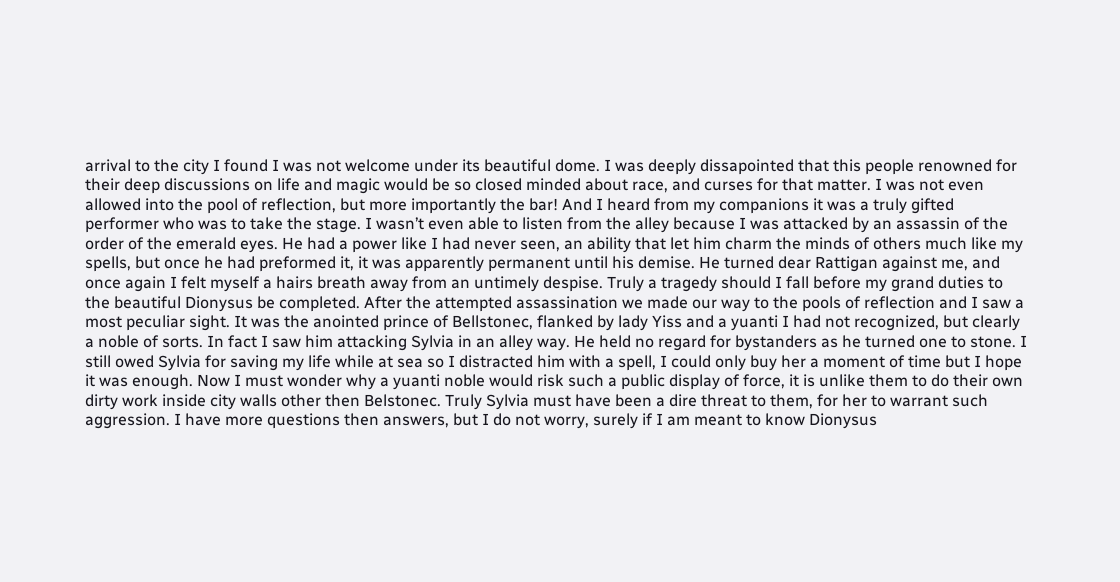arrival to the city I found I was not welcome under its beautiful dome. I was deeply dissapointed that this people renowned for their deep discussions on life and magic would be so closed minded about race, and curses for that matter. I was not even allowed into the pool of reflection, but more importantly the bar! And I heard from my companions it was a truly gifted performer who was to take the stage. I wasn’t even able to listen from the alley because I was attacked by an assassin of the order of the emerald eyes. He had a power like I had never seen, an ability that let him charm the minds of others much like my spells, but once he had preformed it, it was apparently permanent until his demise. He turned dear Rattigan against me, and once again I felt myself a hairs breath away from an untimely despise. Truly a tragedy should I fall before my grand duties to the beautiful Dionysus be completed. After the attempted assassination we made our way to the pools of reflection and I saw a most peculiar sight. It was the anointed prince of Bellstonec, flanked by lady Yiss and a yuanti I had not recognized, but clearly a noble of sorts. In fact I saw him attacking Sylvia in an alley way. He held no regard for bystanders as he turned one to stone. I still owed Sylvia for saving my life while at sea so I distracted him with a spell, I could only buy her a moment of time but I hope it was enough. Now I must wonder why a yuanti noble would risk such a public display of force, it is unlike them to do their own dirty work inside city walls other then Belstonec. Truly Sylvia must have been a dire threat to them, for her to warrant such aggression. I have more questions then answers, but I do not worry, surely if I am meant to know Dionysus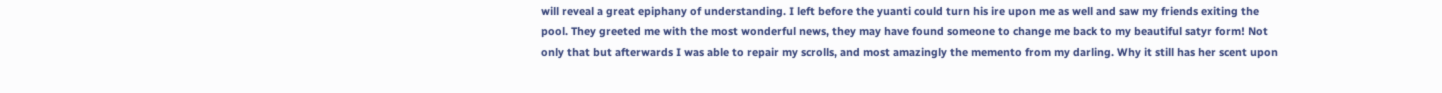will reveal a great epiphany of understanding. I left before the yuanti could turn his ire upon me as well and saw my friends exiting the pool. They greeted me with the most wonderful news, they may have found someone to change me back to my beautiful satyr form! Not only that but afterwards I was able to repair my scrolls, and most amazingly the memento from my darling. Why it still has her scent upon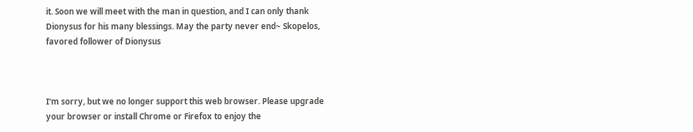it. Soon we will meet with the man in question, and I can only thank Dionysus for his many blessings. May the party never end~ Skopelos, favored follower of Dionysus



I'm sorry, but we no longer support this web browser. Please upgrade your browser or install Chrome or Firefox to enjoy the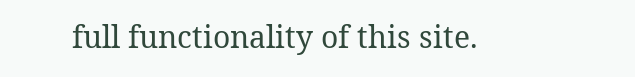full functionality of this site.